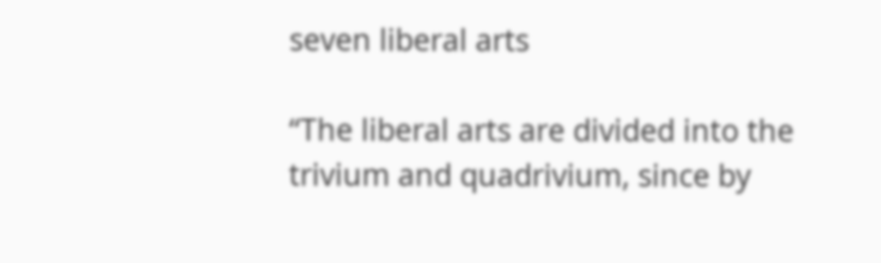seven liberal arts

“The liberal arts are divided into the trivium and quadrivium, since by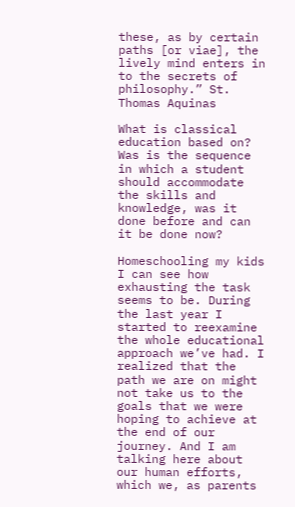these, as by certain paths [or viae], the lively mind enters in to the secrets of philosophy.” St. Thomas Aquinas

What is classical education based on?  Was is the sequence in which a student should accommodate the skills and knowledge, was it done before and can it be done now?

Homeschooling my kids I can see how exhausting the task seems to be. During the last year I started to reexamine the whole educational approach we’ve had. I realized that the path we are on might not take us to the goals that we were hoping to achieve at the end of our journey. And I am talking here about our human efforts, which we, as parents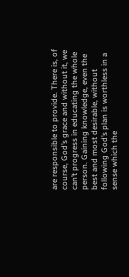are responsible to provide. There is, of course, God’s grace and without it, we can’t progress in educating the whole person. Gaining knowledge, even the best and most desirable, without following God’s plan is worthless in a sense which the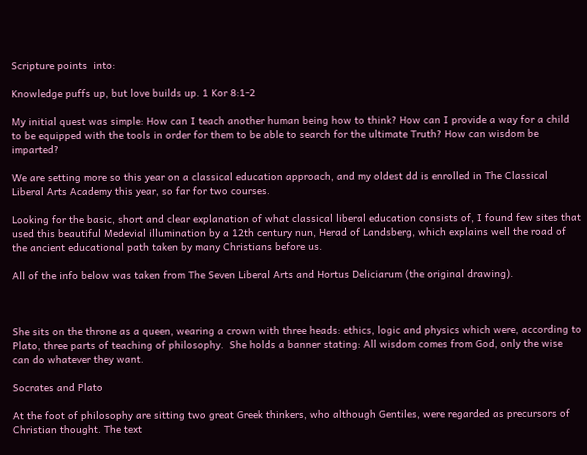Scripture points  into:

Knowledge puffs up, but love builds up. 1 Kor 8:1-2

My initial quest was simple: How can I teach another human being how to think? How can I provide a way for a child to be equipped with the tools in order for them to be able to search for the ultimate Truth? How can wisdom be imparted?

We are setting more so this year on a classical education approach, and my oldest dd is enrolled in The Classical Liberal Arts Academy this year, so far for two courses.

Looking for the basic, short and clear explanation of what classical liberal education consists of, I found few sites that used this beautiful Medevial illumination by a 12th century nun, Herad of Landsberg, which explains well the road of the ancient educational path taken by many Christians before us.

All of the info below was taken from The Seven Liberal Arts and Hortus Deliciarum (the original drawing).



She sits on the throne as a queen, wearing a crown with three heads: ethics, logic and physics which were, according to Plato, three parts of teaching of philosophy.  She holds a banner stating: All wisdom comes from God, only the wise can do whatever they want.

Socrates and Plato

At the foot of philosophy are sitting two great Greek thinkers, who although Gentiles, were regarded as precursors of Christian thought. The text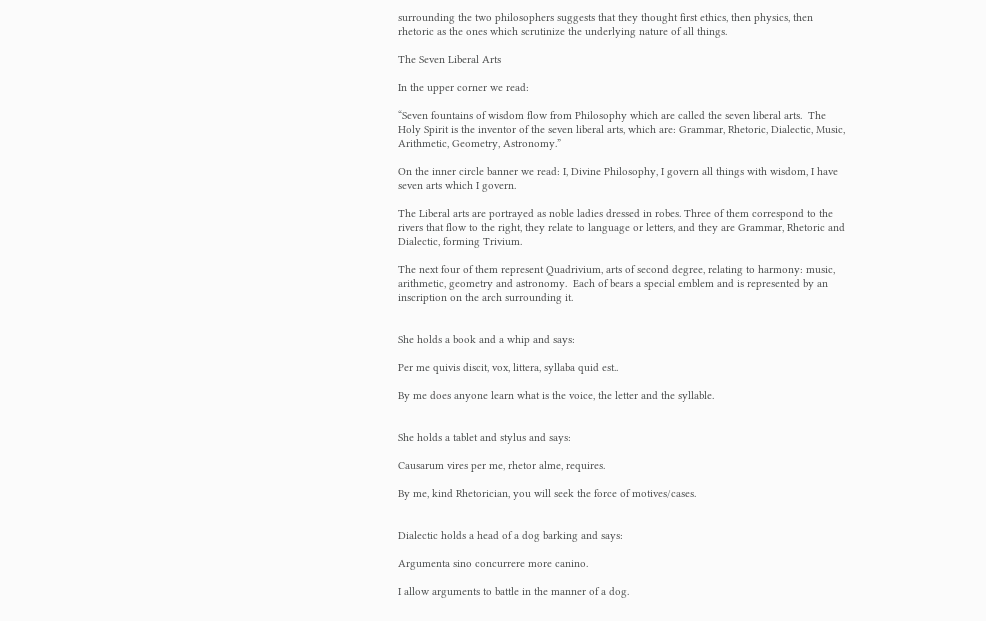surrounding the two philosophers suggests that they thought first ethics, then physics, then rhetoric as the ones which scrutinize the underlying nature of all things.

The Seven Liberal Arts

In the upper corner we read:

“Seven fountains of wisdom flow from Philosophy which are called the seven liberal arts.  The Holy Spirit is the inventor of the seven liberal arts, which are: Grammar, Rhetoric, Dialectic, Music, Arithmetic, Geometry, Astronomy.”

On the inner circle banner we read: I, Divine Philosophy, I govern all things with wisdom, I have seven arts which I govern.

The Liberal arts are portrayed as noble ladies dressed in robes. Three of them correspond to the rivers that flow to the right, they relate to language or letters, and they are Grammar, Rhetoric and Dialectic, forming Trivium.

The next four of them represent Quadrivium, arts of second degree, relating to harmony: music, arithmetic, geometry and astronomy.  Each of bears a special emblem and is represented by an inscription on the arch surrounding it.


She holds a book and a whip and says:

Per me quivis discit, vox, littera, syllaba quid est..

By me does anyone learn what is the voice, the letter and the syllable.


She holds a tablet and stylus and says:

Causarum vires per me, rhetor alme, requires.

By me, kind Rhetorician, you will seek the force of motives/cases.


Dialectic holds a head of a dog barking and says:

Argumenta sino concurrere more canino.

I allow arguments to battle in the manner of a dog.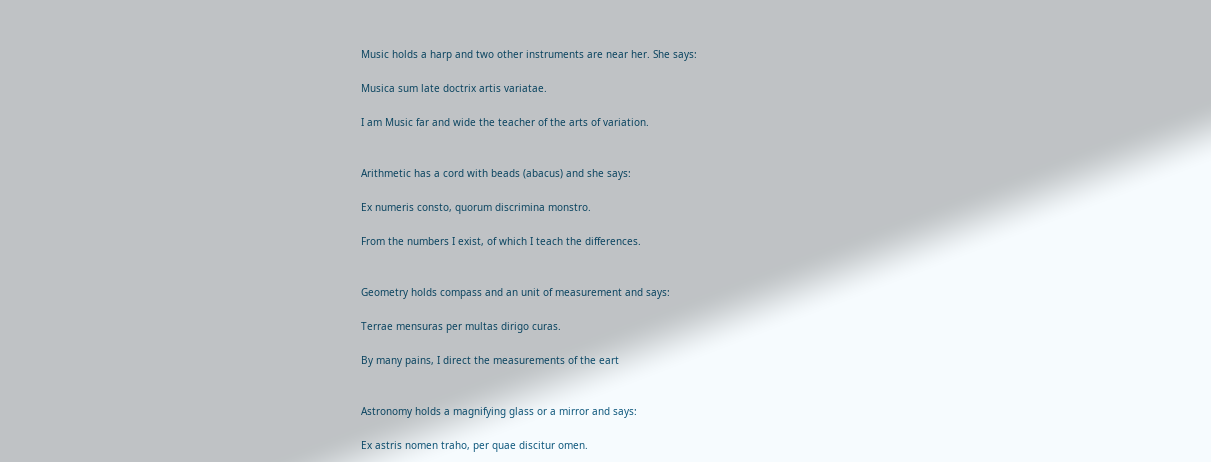Music holds a harp and two other instruments are near her. She says:

Musica sum late doctrix artis variatae.

I am Music far and wide the teacher of the arts of variation.


Arithmetic has a cord with beads (abacus) and she says:

Ex numeris consto, quorum discrimina monstro.

From the numbers I exist, of which I teach the differences.


Geometry holds compass and an unit of measurement and says:

Terrae mensuras per multas dirigo curas.

By many pains, I direct the measurements of the eart


Astronomy holds a magnifying glass or a mirror and says:

Ex astris nomen traho, per quae discitur omen.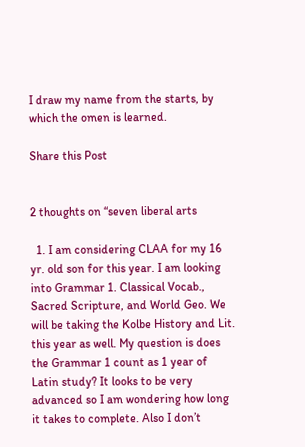I draw my name from the starts, by which the omen is learned.

Share this Post


2 thoughts on “seven liberal arts

  1. I am considering CLAA for my 16 yr. old son for this year. I am looking into Grammar 1. Classical Vocab., Sacred Scripture, and World Geo. We will be taking the Kolbe History and Lit. this year as well. My question is does the Grammar 1 count as 1 year of Latin study? It looks to be very advanced so I am wondering how long it takes to complete. Also I don’t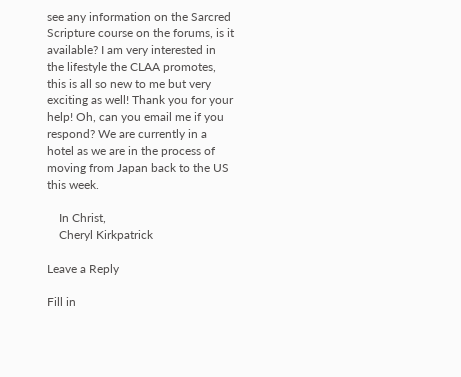see any information on the Sarcred Scripture course on the forums, is it available? I am very interested in the lifestyle the CLAA promotes, this is all so new to me but very exciting as well! Thank you for your help! Oh, can you email me if you respond? We are currently in a hotel as we are in the process of moving from Japan back to the US this week.

    In Christ,
    Cheryl Kirkpatrick

Leave a Reply

Fill in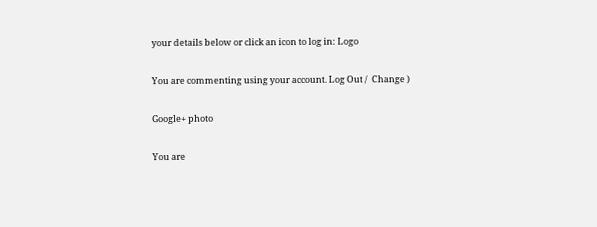your details below or click an icon to log in: Logo

You are commenting using your account. Log Out /  Change )

Google+ photo

You are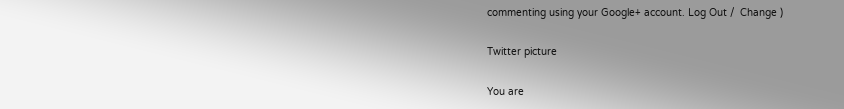commenting using your Google+ account. Log Out /  Change )

Twitter picture

You are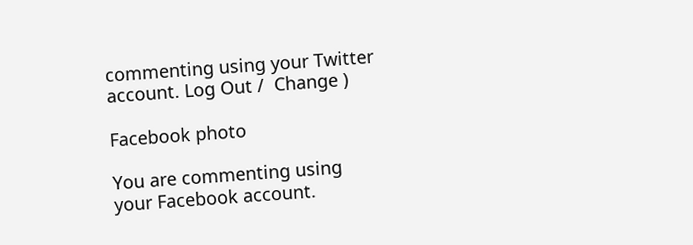commenting using your Twitter account. Log Out /  Change )

Facebook photo

You are commenting using your Facebook account.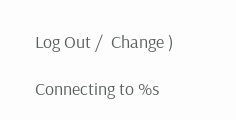Log Out /  Change )

Connecting to %s